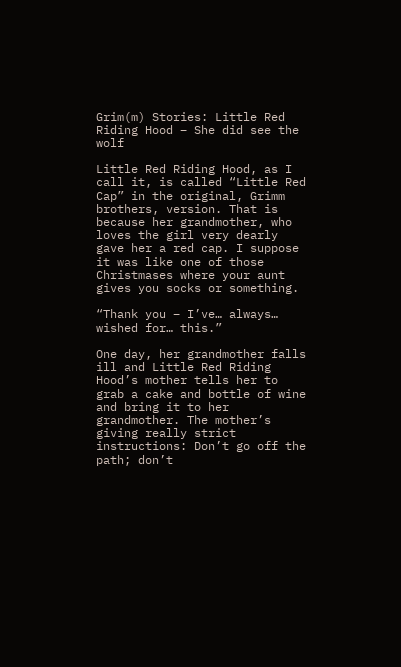Grim(m) Stories: Little Red Riding Hood – She did see the wolf

Little Red Riding Hood, as I call it, is called “Little Red Cap” in the original, Grimm brothers, version. That is because her grandmother, who loves the girl very dearly gave her a red cap. I suppose it was like one of those Christmases where your aunt gives you socks or something.

“Thank you – I’ve… always… wished for… this.”

One day, her grandmother falls ill and Little Red Riding Hood’s mother tells her to grab a cake and bottle of wine and bring it to her grandmother. The mother’s giving really strict instructions: Don’t go off the path; don’t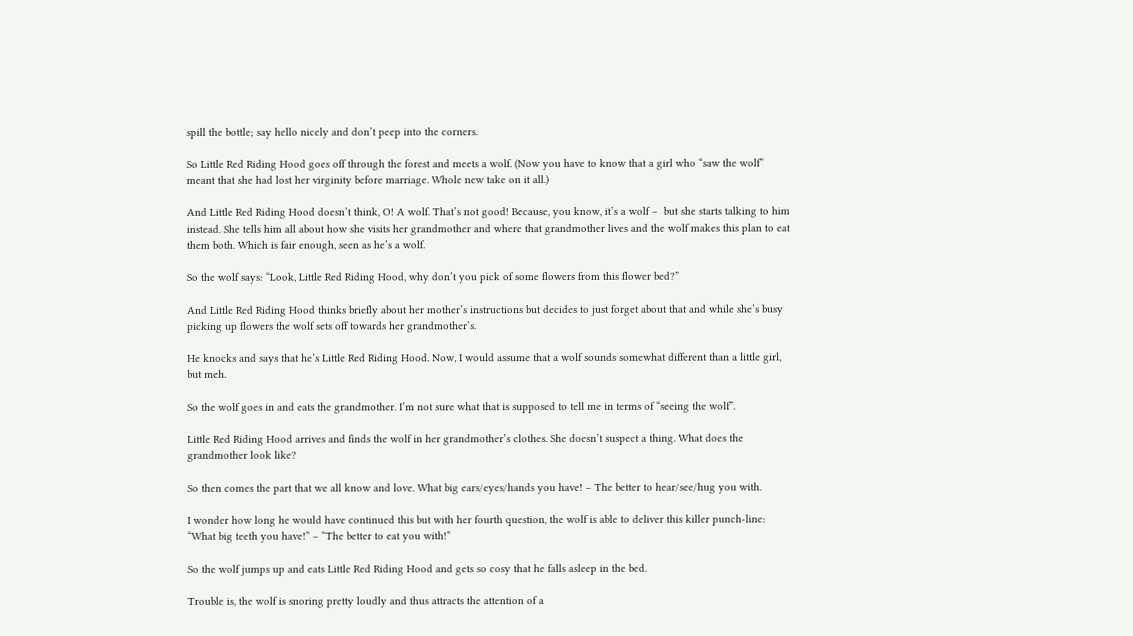spill the bottle; say hello nicely and don’t peep into the corners.

So Little Red Riding Hood goes off through the forest and meets a wolf. (Now you have to know that a girl who “saw the wolf” meant that she had lost her virginity before marriage. Whole new take on it all.)

And Little Red Riding Hood doesn’t think, O! A wolf. That’s not good! Because, you know, it’s a wolf –  but she starts talking to him instead. She tells him all about how she visits her grandmother and where that grandmother lives and the wolf makes this plan to eat them both. Which is fair enough, seen as he’s a wolf.

So the wolf says: “Look, Little Red Riding Hood, why don’t you pick of some flowers from this flower bed?”

And Little Red Riding Hood thinks briefly about her mother’s instructions but decides to just forget about that and while she’s busy picking up flowers the wolf sets off towards her grandmother’s.

He knocks and says that he’s Little Red Riding Hood. Now, I would assume that a wolf sounds somewhat different than a little girl, but meh.

So the wolf goes in and eats the grandmother. I’m not sure what that is supposed to tell me in terms of “seeing the wolf”.

Little Red Riding Hood arrives and finds the wolf in her grandmother’s clothes. She doesn’t suspect a thing. What does the grandmother look like?

So then comes the part that we all know and love. What big ears/eyes/hands you have! – The better to hear/see/hug you with.

I wonder how long he would have continued this but with her fourth question, the wolf is able to deliver this killer punch-line:
“What big teeth you have!” – “The better to eat you with!”

So the wolf jumps up and eats Little Red Riding Hood and gets so cosy that he falls asleep in the bed.

Trouble is, the wolf is snoring pretty loudly and thus attracts the attention of a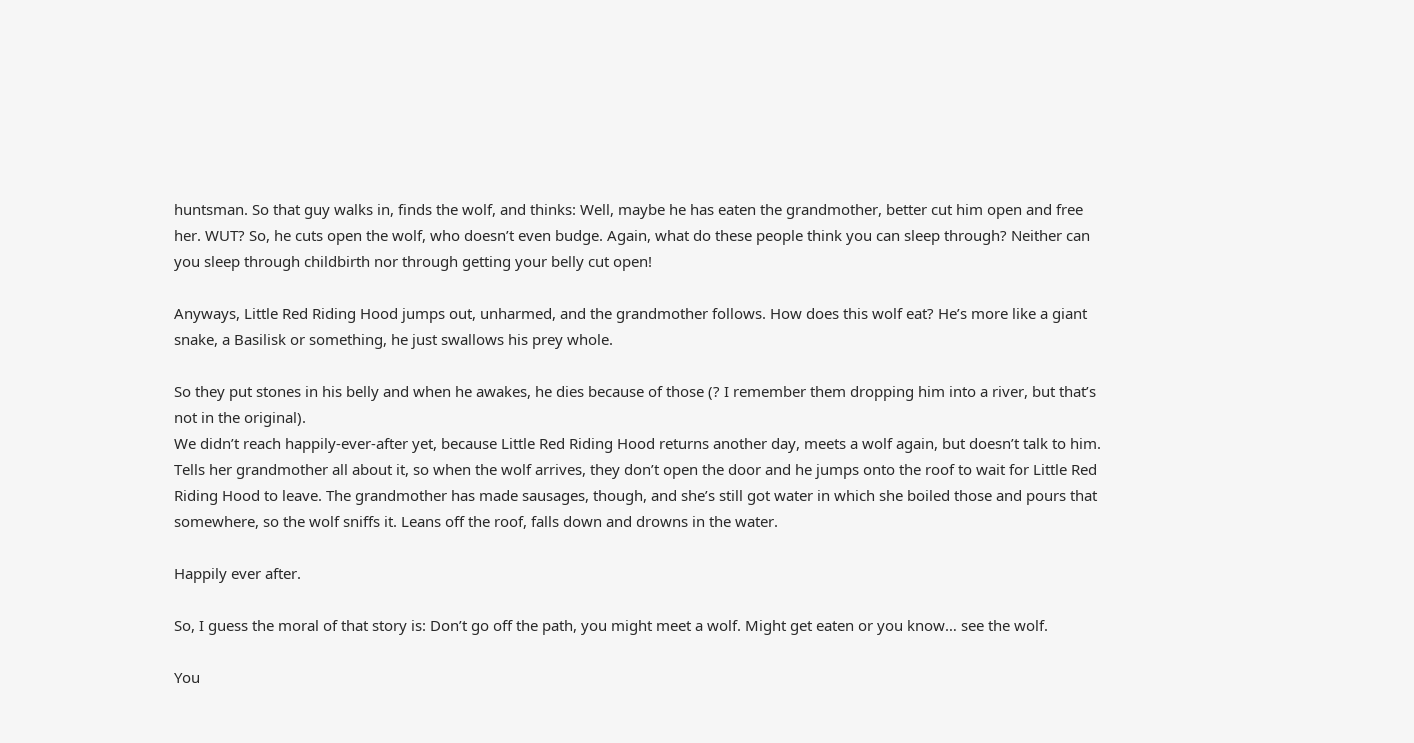huntsman. So that guy walks in, finds the wolf, and thinks: Well, maybe he has eaten the grandmother, better cut him open and free her. WUT? So, he cuts open the wolf, who doesn’t even budge. Again, what do these people think you can sleep through? Neither can you sleep through childbirth nor through getting your belly cut open!

Anyways, Little Red Riding Hood jumps out, unharmed, and the grandmother follows. How does this wolf eat? He’s more like a giant snake, a Basilisk or something, he just swallows his prey whole.

So they put stones in his belly and when he awakes, he dies because of those (? I remember them dropping him into a river, but that’s not in the original).
We didn’t reach happily-ever-after yet, because Little Red Riding Hood returns another day, meets a wolf again, but doesn’t talk to him. Tells her grandmother all about it, so when the wolf arrives, they don’t open the door and he jumps onto the roof to wait for Little Red Riding Hood to leave. The grandmother has made sausages, though, and she’s still got water in which she boiled those and pours that somewhere, so the wolf sniffs it. Leans off the roof, falls down and drowns in the water.

Happily ever after.

So, I guess the moral of that story is: Don’t go off the path, you might meet a wolf. Might get eaten or you know… see the wolf.

You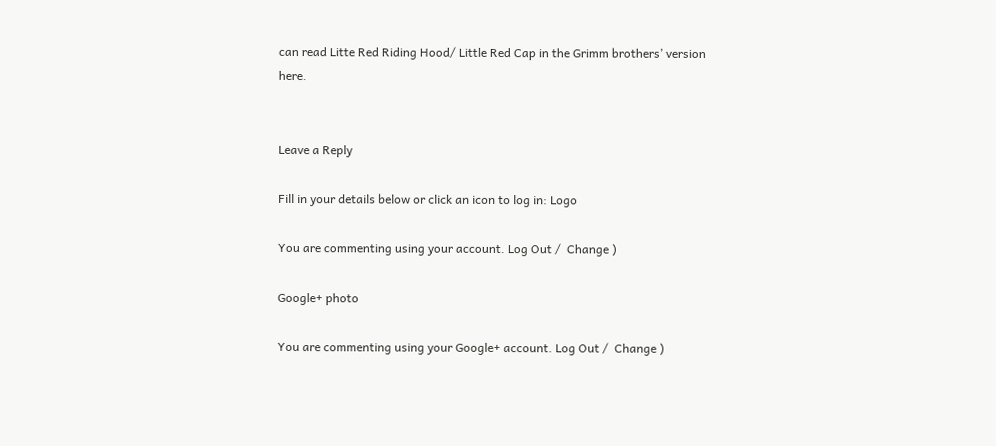can read Litte Red Riding Hood/ Little Red Cap in the Grimm brothers’ version here.


Leave a Reply

Fill in your details below or click an icon to log in: Logo

You are commenting using your account. Log Out /  Change )

Google+ photo

You are commenting using your Google+ account. Log Out /  Change )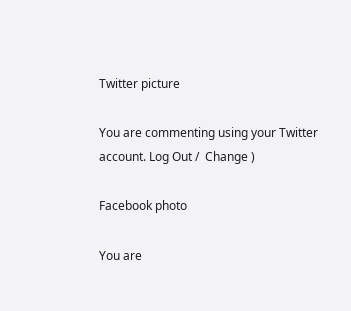Twitter picture

You are commenting using your Twitter account. Log Out /  Change )

Facebook photo

You are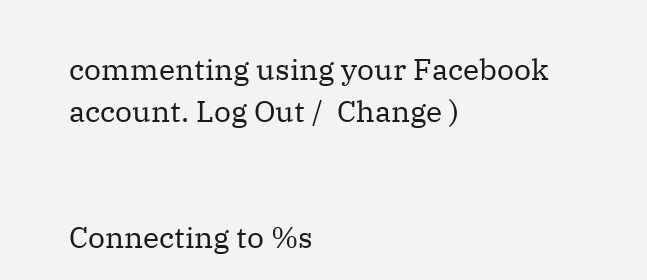commenting using your Facebook account. Log Out /  Change )


Connecting to %s